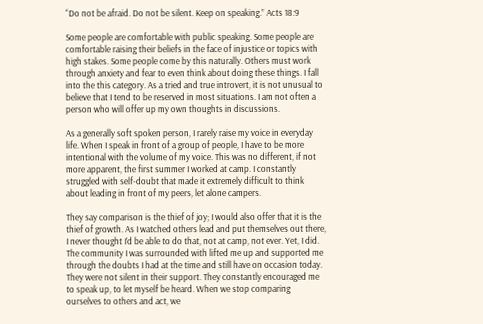“Do not be afraid. Do not be silent. Keep on speaking.” Acts 18:9

Some people are comfortable with public speaking. Some people are comfortable raising their beliefs in the face of injustice or topics with high stakes. Some people come by this naturally. Others must work through anxiety and fear to even think about doing these things. I fall into the this category. As a tried and true introvert, it is not unusual to believe that I tend to be reserved in most situations. I am not often a person who will offer up my own thoughts in discussions.

As a generally soft spoken person, I rarely raise my voice in everyday life. When I speak in front of a group of people, I have to be more intentional with the volume of my voice. This was no different, if not more apparent, the first summer I worked at camp. I constantly struggled with self-doubt that made it extremely difficult to think about leading in front of my peers, let alone campers.

They say comparison is the thief of joy; I would also offer that it is the thief of growth. As I watched others lead and put themselves out there, I never thought I’d be able to do that, not at camp, not ever. Yet, I did. The community I was surrounded with lifted me up and supported me through the doubts I had at the time and still have on occasion today. They were not silent in their support. They constantly encouraged me to speak up, to let myself be heard. When we stop comparing ourselves to others and act, we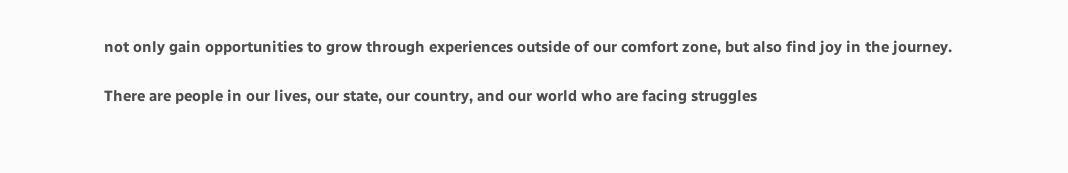not only gain opportunities to grow through experiences outside of our comfort zone, but also find joy in the journey.

There are people in our lives, our state, our country, and our world who are facing struggles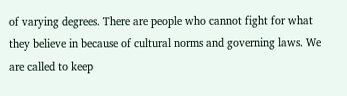of varying degrees. There are people who cannot fight for what they believe in because of cultural norms and governing laws. We are called to keep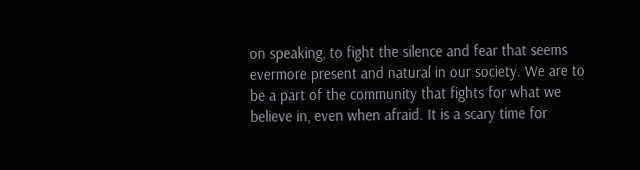on speaking, to fight the silence and fear that seems evermore present and natural in our society. We are to be a part of the community that fights for what we believe in, even when afraid. It is a scary time for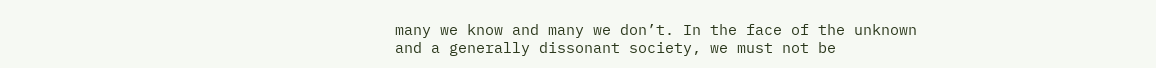many we know and many we don’t. In the face of the unknown and a generally dissonant society, we must not be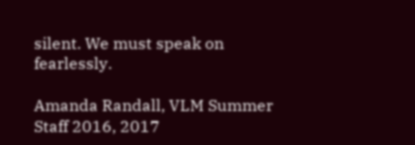silent. We must speak on fearlessly.

Amanda Randall, VLM Summer Staff 2016, 2017